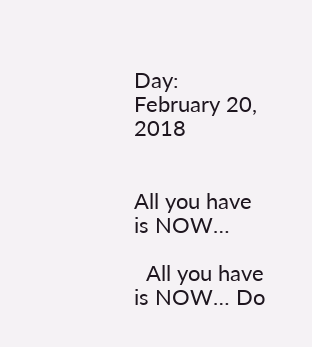Day: February 20, 2018


All you have is NOW…

  All you have is NOW… Do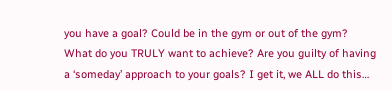you have a goal? Could be in the gym or out of the gym? What do you TRULY want to achieve? Are you guilty of having a ‘someday’ approach to your goals? I get it, we ALL do this…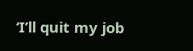‘I’ll quit my job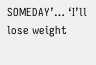SOMEDAY’… ‘I’ll lose weight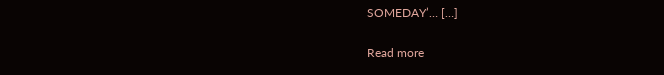SOMEDAY’… […]

Read more